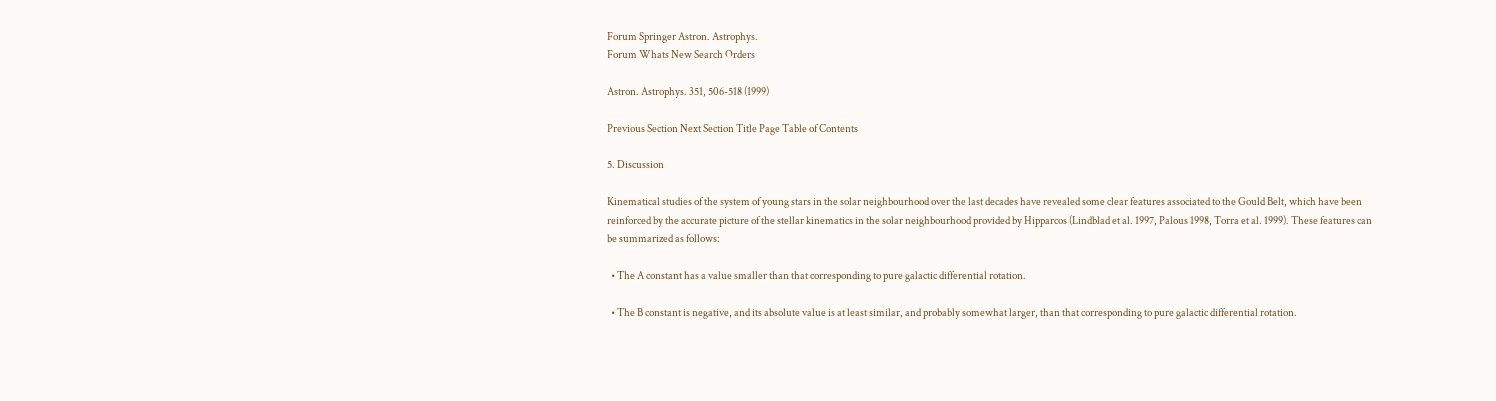Forum Springer Astron. Astrophys.
Forum Whats New Search Orders

Astron. Astrophys. 351, 506-518 (1999)

Previous Section Next Section Title Page Table of Contents

5. Discussion

Kinematical studies of the system of young stars in the solar neighbourhood over the last decades have revealed some clear features associated to the Gould Belt, which have been reinforced by the accurate picture of the stellar kinematics in the solar neighbourhood provided by Hipparcos (Lindblad et al. 1997, Palous 1998, Torra et al. 1999). These features can be summarized as follows:

  • The A constant has a value smaller than that corresponding to pure galactic differential rotation.

  • The B constant is negative, and its absolute value is at least similar, and probably somewhat larger, than that corresponding to pure galactic differential rotation.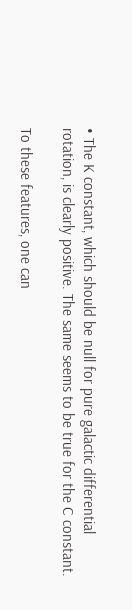• The K constant, which should be null for pure galactic differential rotation, is clearly positive. The same seems to be true for the C constant.

To these features, one can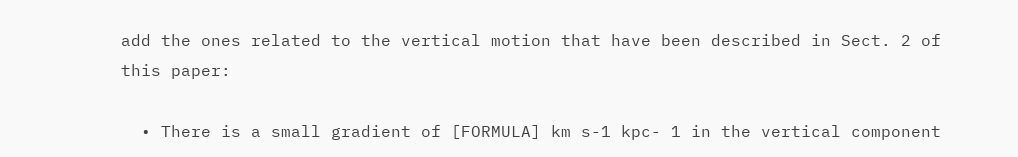add the ones related to the vertical motion that have been described in Sect. 2 of this paper:

  • There is a small gradient of [FORMULA] km s-1 kpc- 1 in the vertical component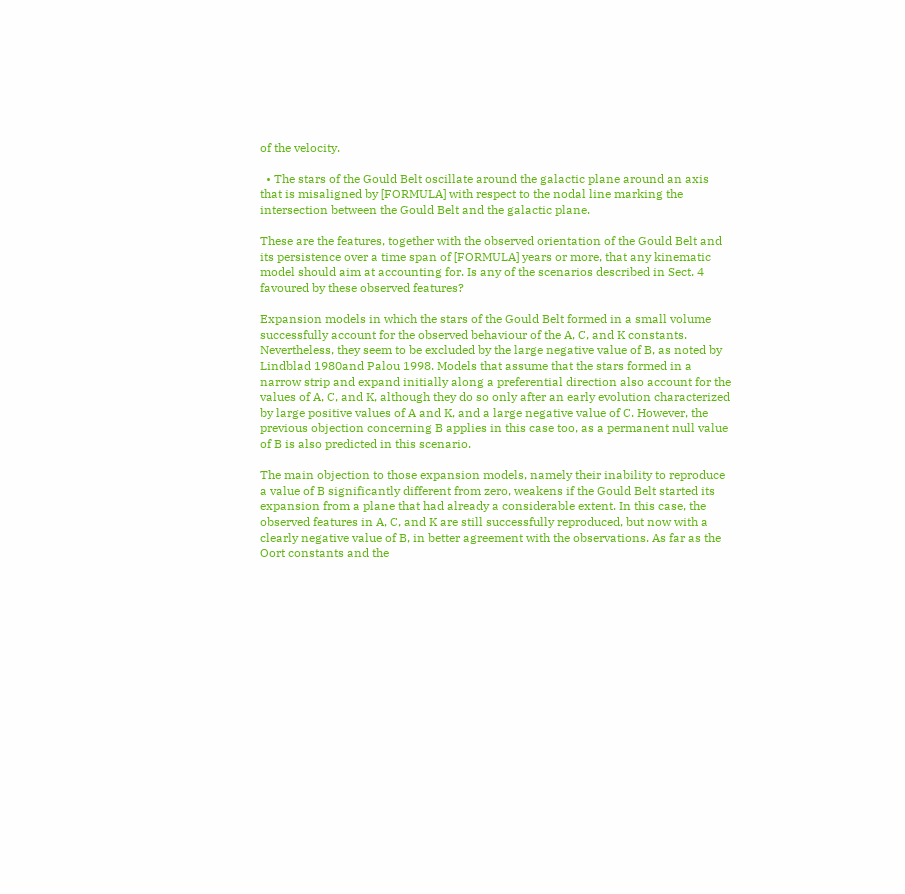of the velocity.

  • The stars of the Gould Belt oscillate around the galactic plane around an axis that is misaligned by [FORMULA] with respect to the nodal line marking the intersection between the Gould Belt and the galactic plane.

These are the features, together with the observed orientation of the Gould Belt and its persistence over a time span of [FORMULA] years or more, that any kinematic model should aim at accounting for. Is any of the scenarios described in Sect. 4 favoured by these observed features?

Expansion models in which the stars of the Gould Belt formed in a small volume successfully account for the observed behaviour of the A, C, and K constants. Nevertheless, they seem to be excluded by the large negative value of B, as noted by Lindblad 1980and Palou 1998. Models that assume that the stars formed in a narrow strip and expand initially along a preferential direction also account for the values of A, C, and K, although they do so only after an early evolution characterized by large positive values of A and K, and a large negative value of C. However, the previous objection concerning B applies in this case too, as a permanent null value of B is also predicted in this scenario.

The main objection to those expansion models, namely their inability to reproduce a value of B significantly different from zero, weakens if the Gould Belt started its expansion from a plane that had already a considerable extent. In this case, the observed features in A, C, and K are still successfully reproduced, but now with a clearly negative value of B, in better agreement with the observations. As far as the Oort constants and the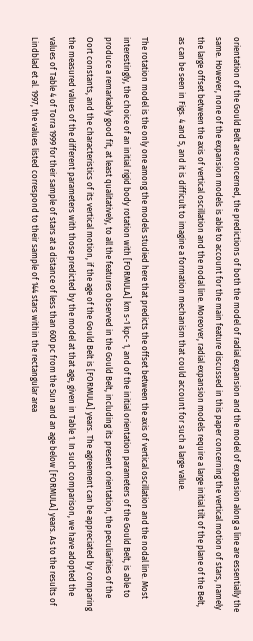orientation of the Gould Belt are concerned, the predictions of both the model of radial expansion and the model of expansion along a line are essentially the same. However, none of the expansion models is able to account for the main feature discussed in this paper concerning the vertical motion of stars, namely the large offset between the axis of vertical oscillation and the nodal line. Moreover, radial expansion models require a large initial tilt of the plane of the Belt, as can be seen in Figs. 4 and 5, and it is difficult to imagine a formation mechanism that could account for such a large value.

The rotation model is the only one among the models studied here that predicts the offset between the axis of vertical oscillation and the nodal line. Most interestingly, the choice of an initial rigid body rotation with [FORMULA] km s-1 kpc- 1, and of the initial orientation parameters of the Gould Belt, is able to produce a remarkably good fit, at least qualitatively, to all the features observed in the Gould Belt, including its present orientation, the peculiarities of the Oort constants, and the characteristics of its vertical motion, if the age of the Gould Belt is [FORMULA] years. The agreement can be appreciated by comparing the measured values of the different parameters with those predicted by the model at that age, given in Table 1. In such comparison, we have adopted the values of Table 4 of Torra 1999 for their sample of stars at a distance of less than 600 pc from the Sun and an age below [FORMULA] years. As to the results of Lindblad et al. 1997, the values listed correspond to their sample of 144 stars within the rectangular area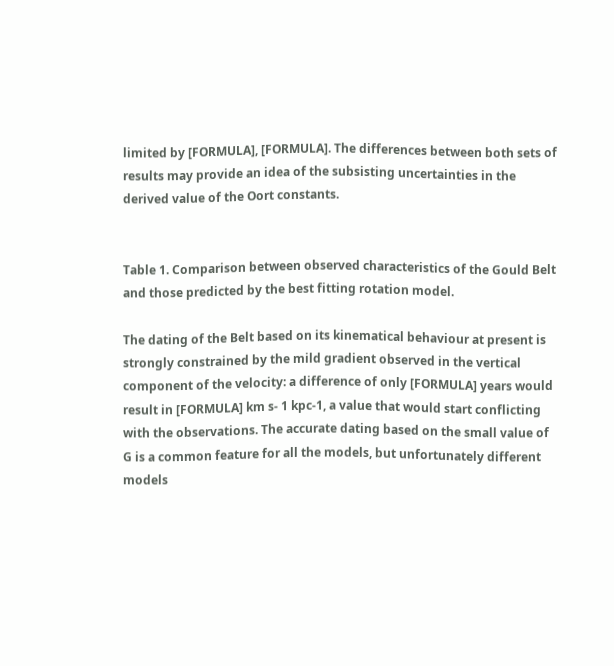limited by [FORMULA], [FORMULA]. The differences between both sets of results may provide an idea of the subsisting uncertainties in the derived value of the Oort constants.


Table 1. Comparison between observed characteristics of the Gould Belt and those predicted by the best fitting rotation model.

The dating of the Belt based on its kinematical behaviour at present is strongly constrained by the mild gradient observed in the vertical component of the velocity: a difference of only [FORMULA] years would result in [FORMULA] km s- 1 kpc-1, a value that would start conflicting with the observations. The accurate dating based on the small value of G is a common feature for all the models, but unfortunately different models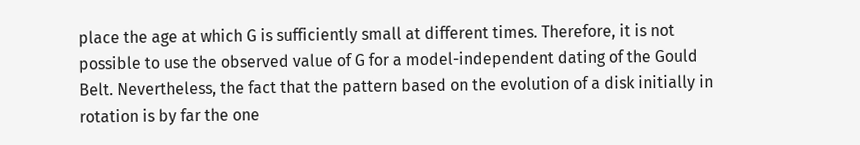place the age at which G is sufficiently small at different times. Therefore, it is not possible to use the observed value of G for a model-independent dating of the Gould Belt. Nevertheless, the fact that the pattern based on the evolution of a disk initially in rotation is by far the one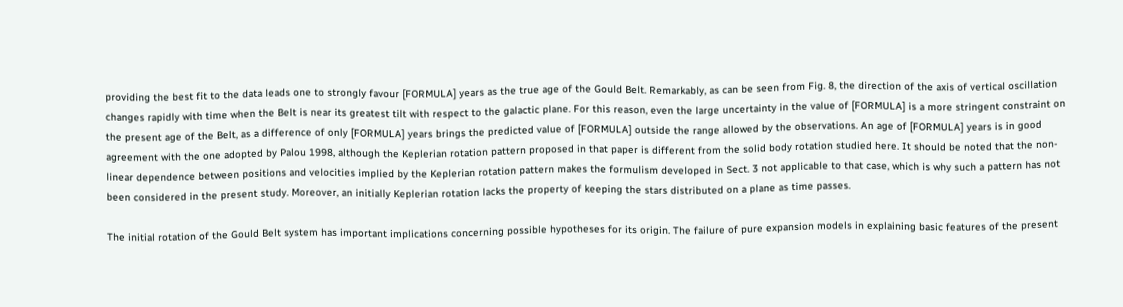providing the best fit to the data leads one to strongly favour [FORMULA] years as the true age of the Gould Belt. Remarkably, as can be seen from Fig. 8, the direction of the axis of vertical oscillation changes rapidly with time when the Belt is near its greatest tilt with respect to the galactic plane. For this reason, even the large uncertainty in the value of [FORMULA] is a more stringent constraint on the present age of the Belt, as a difference of only [FORMULA] years brings the predicted value of [FORMULA] outside the range allowed by the observations. An age of [FORMULA] years is in good agreement with the one adopted by Palou 1998, although the Keplerian rotation pattern proposed in that paper is different from the solid body rotation studied here. It should be noted that the non-linear dependence between positions and velocities implied by the Keplerian rotation pattern makes the formulism developed in Sect. 3 not applicable to that case, which is why such a pattern has not been considered in the present study. Moreover, an initially Keplerian rotation lacks the property of keeping the stars distributed on a plane as time passes.

The initial rotation of the Gould Belt system has important implications concerning possible hypotheses for its origin. The failure of pure expansion models in explaining basic features of the present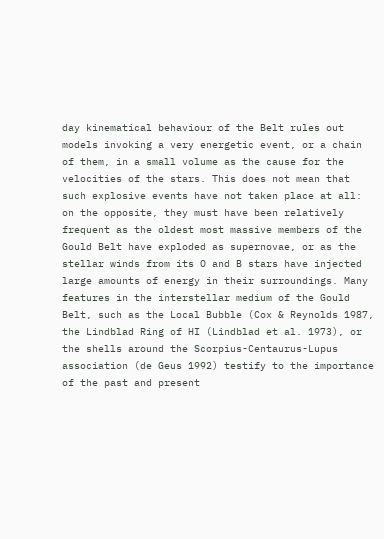day kinematical behaviour of the Belt rules out models invoking a very energetic event, or a chain of them, in a small volume as the cause for the velocities of the stars. This does not mean that such explosive events have not taken place at all: on the opposite, they must have been relatively frequent as the oldest most massive members of the Gould Belt have exploded as supernovae, or as the stellar winds from its O and B stars have injected large amounts of energy in their surroundings. Many features in the interstellar medium of the Gould Belt, such as the Local Bubble (Cox & Reynolds 1987, the Lindblad Ring of HI (Lindblad et al. 1973), or the shells around the Scorpius-Centaurus-Lupus association (de Geus 1992) testify to the importance of the past and present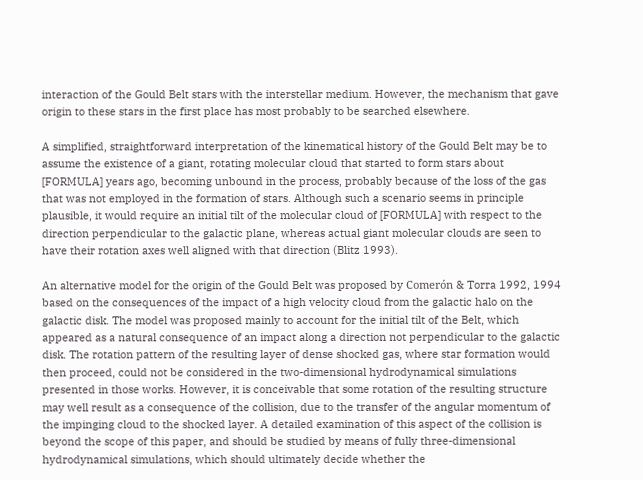interaction of the Gould Belt stars with the interstellar medium. However, the mechanism that gave origin to these stars in the first place has most probably to be searched elsewhere.

A simplified, straightforward interpretation of the kinematical history of the Gould Belt may be to assume the existence of a giant, rotating molecular cloud that started to form stars about [FORMULA] years ago, becoming unbound in the process, probably because of the loss of the gas that was not employed in the formation of stars. Although such a scenario seems in principle plausible, it would require an initial tilt of the molecular cloud of [FORMULA] with respect to the direction perpendicular to the galactic plane, whereas actual giant molecular clouds are seen to have their rotation axes well aligned with that direction (Blitz 1993).

An alternative model for the origin of the Gould Belt was proposed by Comerón & Torra 1992, 1994 based on the consequences of the impact of a high velocity cloud from the galactic halo on the galactic disk. The model was proposed mainly to account for the initial tilt of the Belt, which appeared as a natural consequence of an impact along a direction not perpendicular to the galactic disk. The rotation pattern of the resulting layer of dense shocked gas, where star formation would then proceed, could not be considered in the two-dimensional hydrodynamical simulations presented in those works. However, it is conceivable that some rotation of the resulting structure may well result as a consequence of the collision, due to the transfer of the angular momentum of the impinging cloud to the shocked layer. A detailed examination of this aspect of the collision is beyond the scope of this paper, and should be studied by means of fully three-dimensional hydrodynamical simulations, which should ultimately decide whether the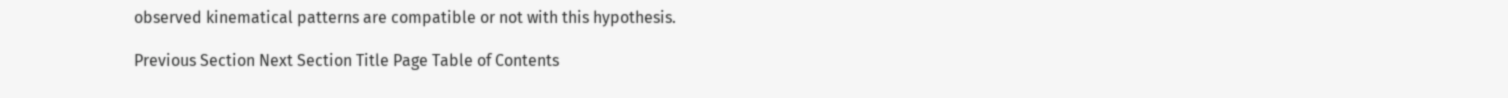observed kinematical patterns are compatible or not with this hypothesis.

Previous Section Next Section Title Page Table of Contents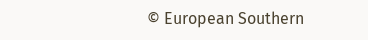© European Southern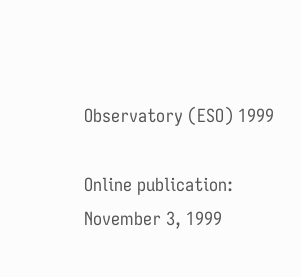Observatory (ESO) 1999

Online publication: November 3, 1999